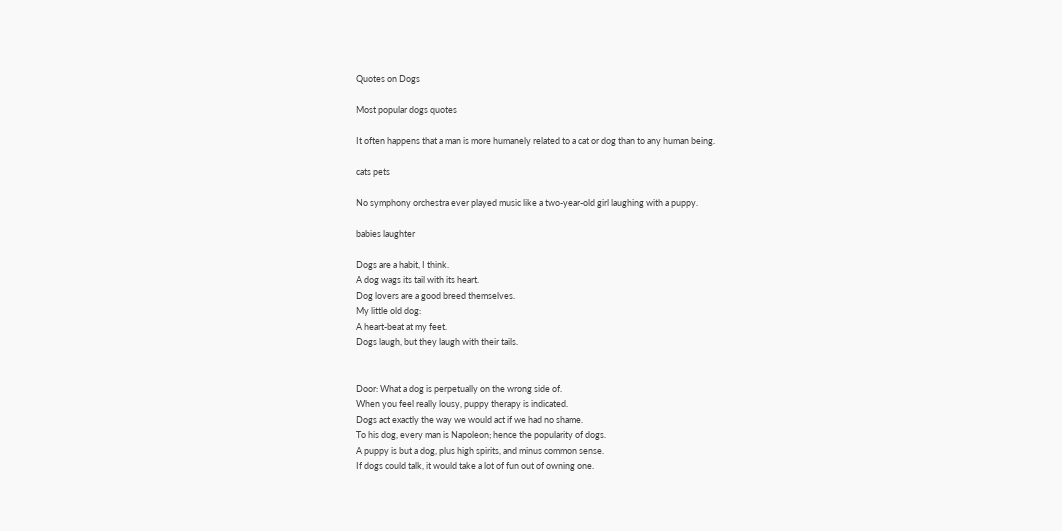Quotes on Dogs

Most popular dogs quotes

It often happens that a man is more humanely related to a cat or dog than to any human being.

cats pets

No symphony orchestra ever played music like a two-year-old girl laughing with a puppy.

babies laughter

Dogs are a habit, I think.
A dog wags its tail with its heart.
Dog lovers are a good breed themselves.
My little old dog:
A heart-beat at my feet.
Dogs laugh, but they laugh with their tails.


Door: What a dog is perpetually on the wrong side of.
When you feel really lousy, puppy therapy is indicated.
Dogs act exactly the way we would act if we had no shame.
To his dog, every man is Napoleon; hence the popularity of dogs.
A puppy is but a dog, plus high spirits, and minus common sense.
If dogs could talk, it would take a lot of fun out of owning one.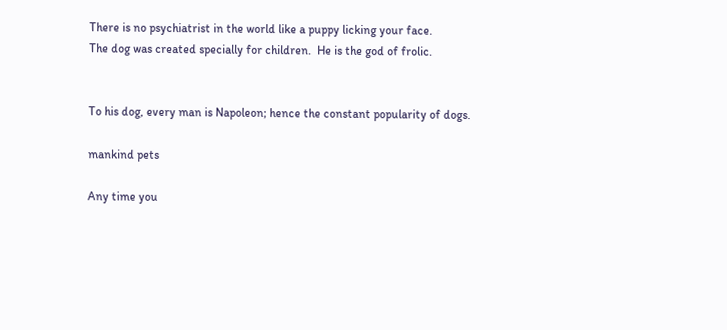There is no psychiatrist in the world like a puppy licking your face.
The dog was created specially for children.  He is the god of frolic.


To his dog, every man is Napoleon; hence the constant popularity of dogs.

mankind pets

Any time you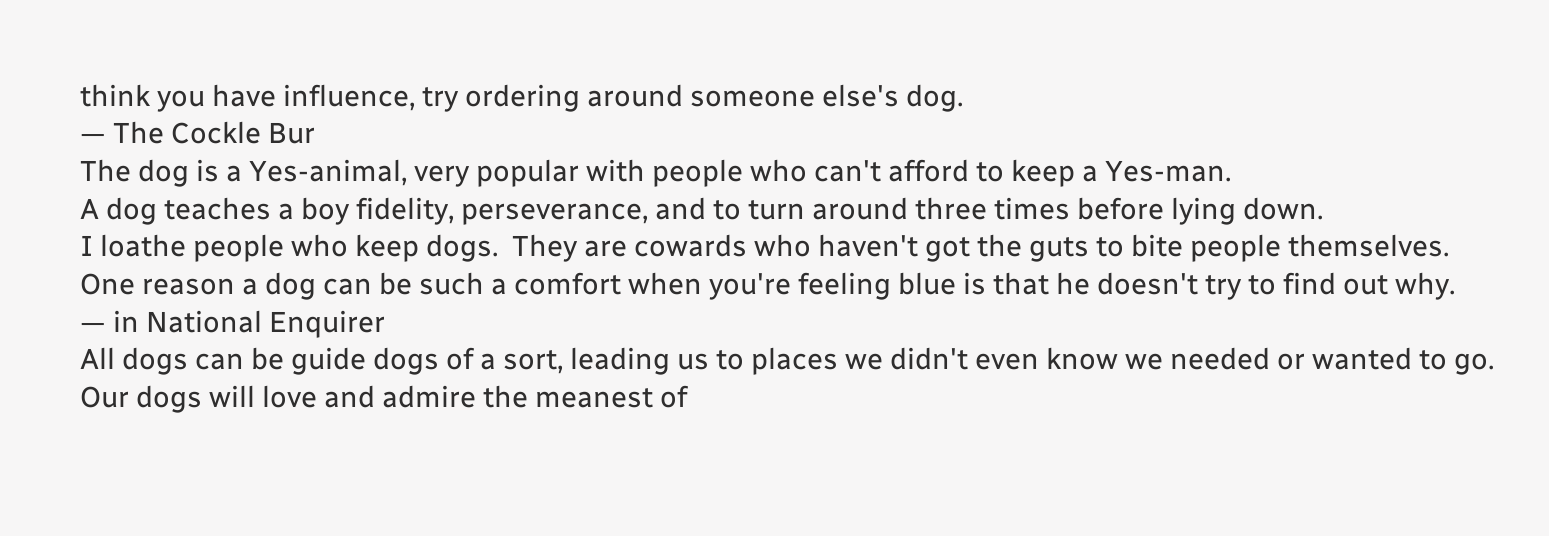think you have influence, try ordering around someone else's dog.
— The Cockle Bur
The dog is a Yes-animal, very popular with people who can't afford to keep a Yes-man.
A dog teaches a boy fidelity, perseverance, and to turn around three times before lying down.
I loathe people who keep dogs.  They are cowards who haven't got the guts to bite people themselves.
One reason a dog can be such a comfort when you're feeling blue is that he doesn't try to find out why.
— in National Enquirer
All dogs can be guide dogs of a sort, leading us to places we didn't even know we needed or wanted to go.
Our dogs will love and admire the meanest of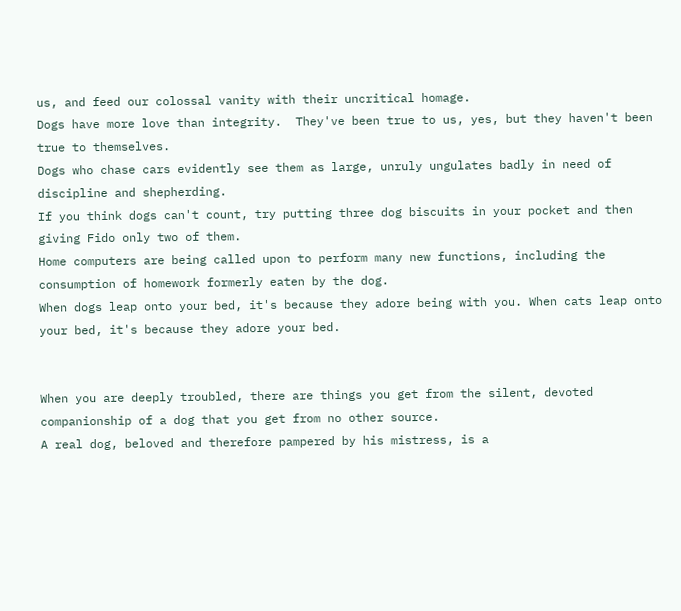us, and feed our colossal vanity with their uncritical homage.
Dogs have more love than integrity.  They've been true to us, yes, but they haven't been true to themselves.
Dogs who chase cars evidently see them as large, unruly ungulates badly in need of discipline and shepherding.
If you think dogs can't count, try putting three dog biscuits in your pocket and then giving Fido only two of them.
Home computers are being called upon to perform many new functions, including the consumption of homework formerly eaten by the dog.
When dogs leap onto your bed, it's because they adore being with you. When cats leap onto your bed, it's because they adore your bed.


When you are deeply troubled, there are things you get from the silent, devoted companionship of a dog that you get from no other source.
A real dog, beloved and therefore pampered by his mistress, is a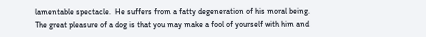lamentable spectacle.  He suffers from a fatty degeneration of his moral being.
The great pleasure of a dog is that you may make a fool of yourself with him and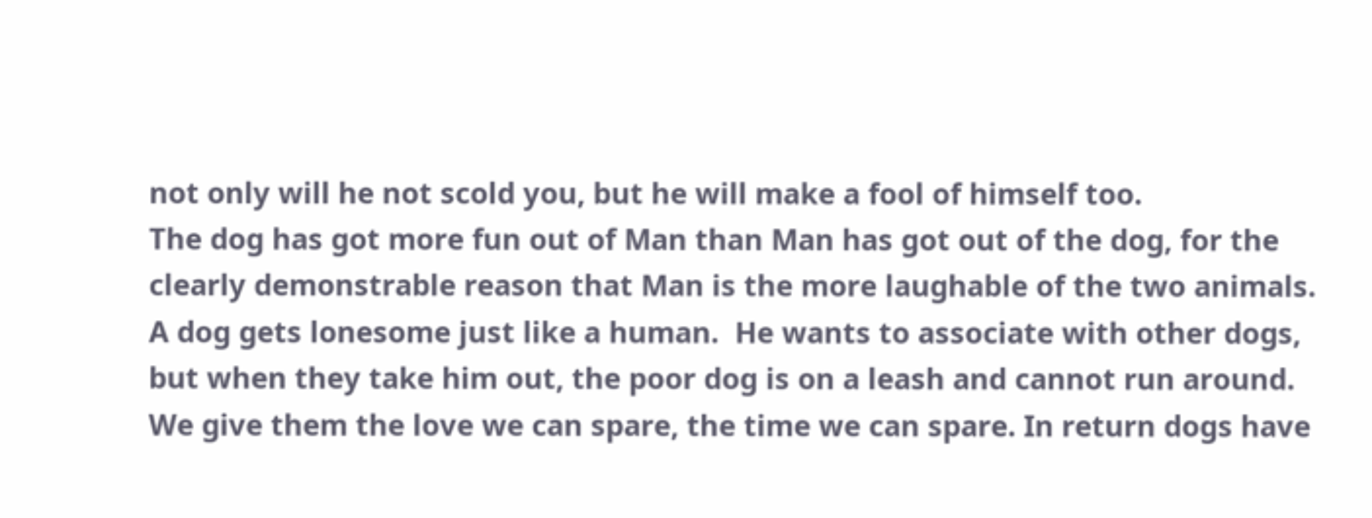not only will he not scold you, but he will make a fool of himself too.
The dog has got more fun out of Man than Man has got out of the dog, for the clearly demonstrable reason that Man is the more laughable of the two animals.
A dog gets lonesome just like a human.  He wants to associate with other dogs, but when they take him out, the poor dog is on a leash and cannot run around.
We give them the love we can spare, the time we can spare. In return dogs have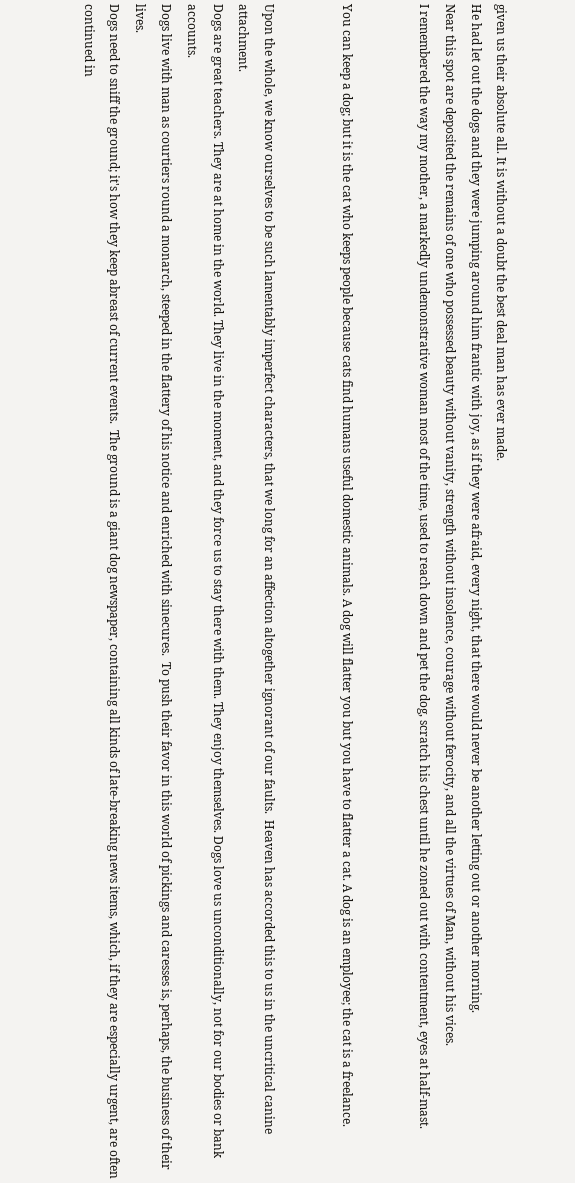given us their absolute all. It is without a doubt the best deal man has ever made.
He had let out the dogs and they were jumping around him frantic with joy, as if they were afraid, every night, that there would never be another letting out or another morning.
Near this spot are deposited the remains of one who possessed beauty without vanity, strength without insolence, courage without ferocity, and all the virtues of Man, without his vices.
I remembered the way my mother, a markedly undemonstrative woman most of the time, used to reach down and pet the dog, scratch his chest until he zoned out with contentment, eyes at half-mast.


You can keep a dog; but it is the cat who keeps people because cats find humans useful domestic animals. A dog will flatter you but you have to flatter a cat. A dog is an employee; the cat is a freelance.


Upon the whole, we know ourselves to be such lamentably imperfect characters, that we long for an affection altogether ignorant of our faults.  Heaven has accorded this to us in the uncritical canine attachment.
Dogs are great teachers. They are at home in the world. They live in the moment, and they force us to stay there with them. They enjoy themselves. Dogs love us unconditionally, not for our bodies or bank accounts.
Dogs live with man as courtiers round a monarch, steeped in the flattery of his notice and enriched with sinecures.  To push their favor in this world of pickings and caresses is, perhaps, the business of their lives.
Dogs need to sniff the ground; it's how they keep abreast of current events.  The ground is a giant dog newspaper, containing all kinds of late-breaking news items, which, if they are especially urgent, are often continued in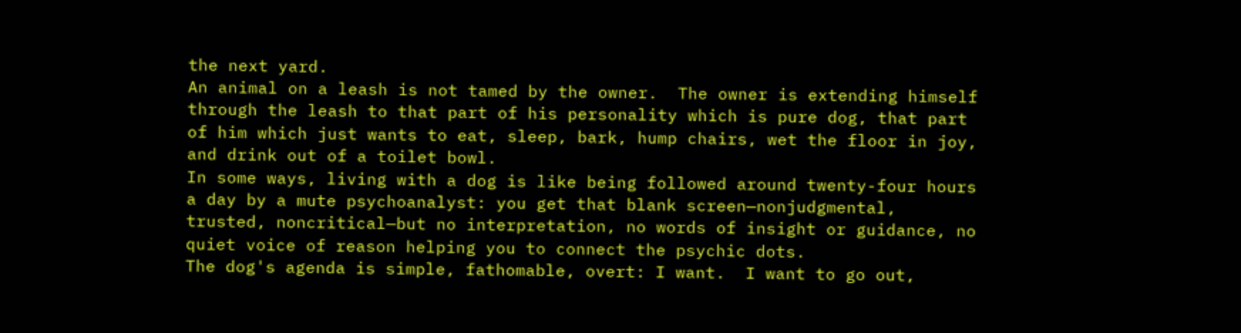the next yard.
An animal on a leash is not tamed by the owner.  The owner is extending himself through the leash to that part of his personality which is pure dog, that part of him which just wants to eat, sleep, bark, hump chairs, wet the floor in joy, and drink out of a toilet bowl.
In some ways, living with a dog is like being followed around twenty-four hours a day by a mute psychoanalyst: you get that blank screen—nonjudgmental, trusted, noncritical—but no interpretation, no words of insight or guidance, no quiet voice of reason helping you to connect the psychic dots.
The dog's agenda is simple, fathomable, overt: I want.  I want to go out,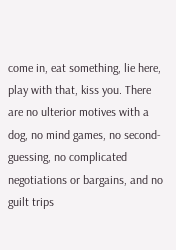come in, eat something, lie here, play with that, kiss you. There are no ulterior motives with a dog, no mind games, no second-guessing, no complicated negotiations or bargains, and no guilt trips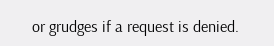or grudges if a request is denied.